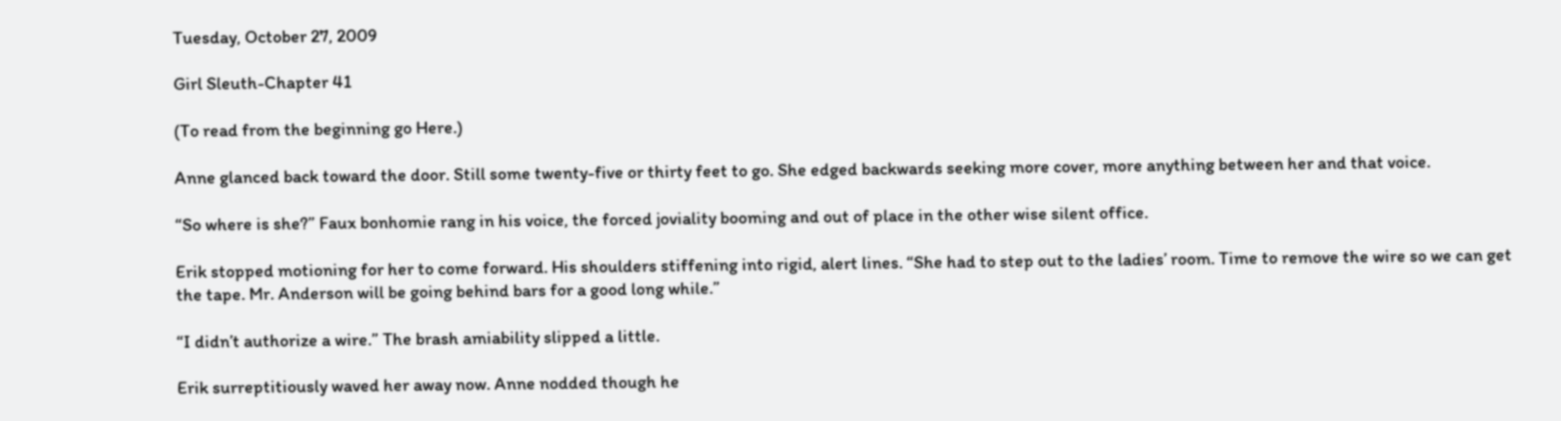Tuesday, October 27, 2009

Girl Sleuth-Chapter 41

(To read from the beginning go Here.)

Anne glanced back toward the door. Still some twenty-five or thirty feet to go. She edged backwards seeking more cover, more anything between her and that voice.

“So where is she?” Faux bonhomie rang in his voice, the forced joviality booming and out of place in the other wise silent office.

Erik stopped motioning for her to come forward. His shoulders stiffening into rigid, alert lines. “She had to step out to the ladies’ room. Time to remove the wire so we can get the tape. Mr. Anderson will be going behind bars for a good long while.”

“I didn’t authorize a wire.” The brash amiability slipped a little.

Erik surreptitiously waved her away now. Anne nodded though he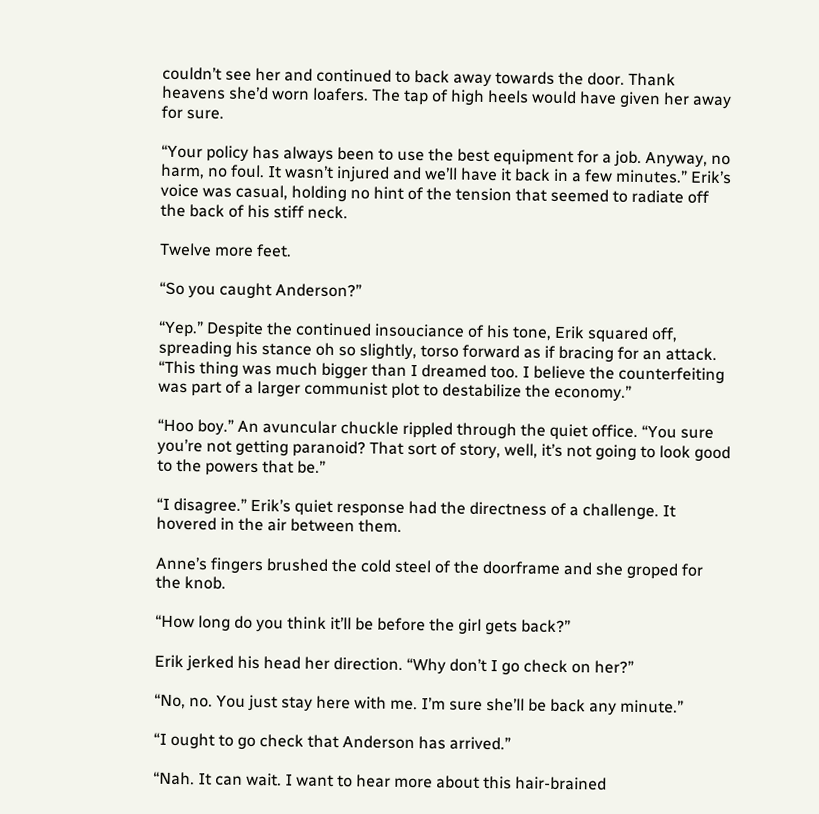couldn’t see her and continued to back away towards the door. Thank heavens she’d worn loafers. The tap of high heels would have given her away for sure.

“Your policy has always been to use the best equipment for a job. Anyway, no harm, no foul. It wasn’t injured and we’ll have it back in a few minutes.” Erik’s voice was casual, holding no hint of the tension that seemed to radiate off the back of his stiff neck.

Twelve more feet.

“So you caught Anderson?”

“Yep.” Despite the continued insouciance of his tone, Erik squared off, spreading his stance oh so slightly, torso forward as if bracing for an attack. “This thing was much bigger than I dreamed too. I believe the counterfeiting was part of a larger communist plot to destabilize the economy.”

“Hoo boy.” An avuncular chuckle rippled through the quiet office. “You sure you’re not getting paranoid? That sort of story, well, it’s not going to look good to the powers that be.”

“I disagree.” Erik’s quiet response had the directness of a challenge. It hovered in the air between them.

Anne’s fingers brushed the cold steel of the doorframe and she groped for the knob.

“How long do you think it’ll be before the girl gets back?”

Erik jerked his head her direction. “Why don’t I go check on her?”

“No, no. You just stay here with me. I’m sure she’ll be back any minute.”

“I ought to go check that Anderson has arrived.”

“Nah. It can wait. I want to hear more about this hair-brained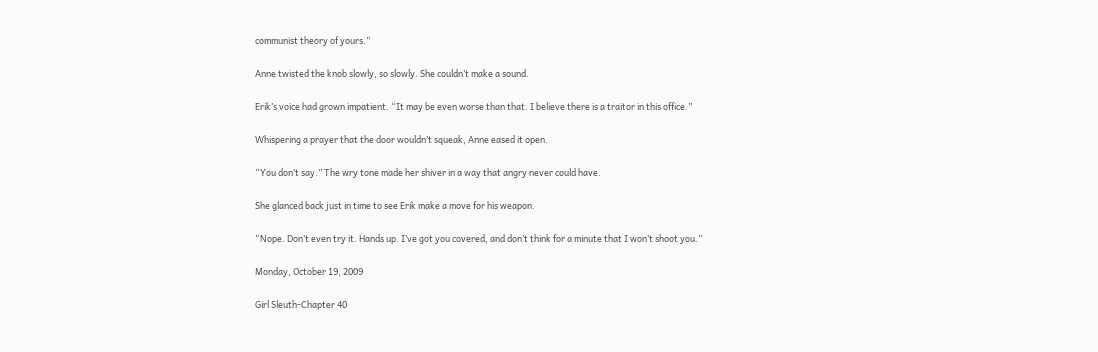communist theory of yours.”

Anne twisted the knob slowly, so slowly. She couldn’t make a sound.

Erik’s voice had grown impatient. “It may be even worse than that. I believe there is a traitor in this office.”

Whispering a prayer that the door wouldn’t squeak, Anne eased it open.

“You don’t say.” The wry tone made her shiver in a way that angry never could have.

She glanced back just in time to see Erik make a move for his weapon.

“Nope. Don’t even try it. Hands up. I’ve got you covered, and don’t think for a minute that I won’t shoot you.”

Monday, October 19, 2009

Girl Sleuth-Chapter 40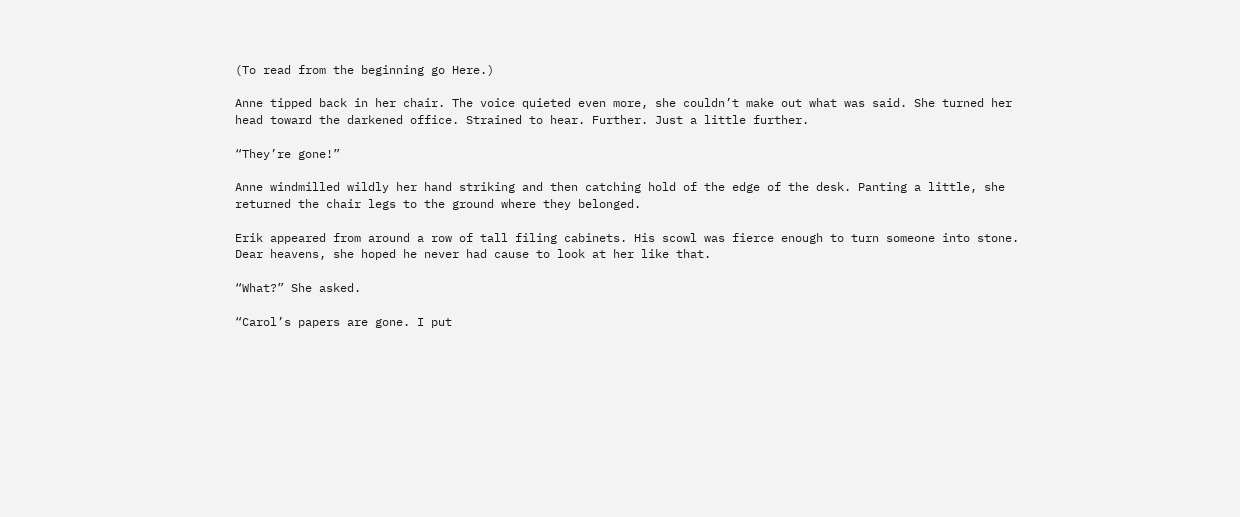(To read from the beginning go Here.)

Anne tipped back in her chair. The voice quieted even more, she couldn’t make out what was said. She turned her head toward the darkened office. Strained to hear. Further. Just a little further.

“They’re gone!”

Anne windmilled wildly her hand striking and then catching hold of the edge of the desk. Panting a little, she returned the chair legs to the ground where they belonged.

Erik appeared from around a row of tall filing cabinets. His scowl was fierce enough to turn someone into stone. Dear heavens, she hoped he never had cause to look at her like that.

“What?” She asked.

“Carol’s papers are gone. I put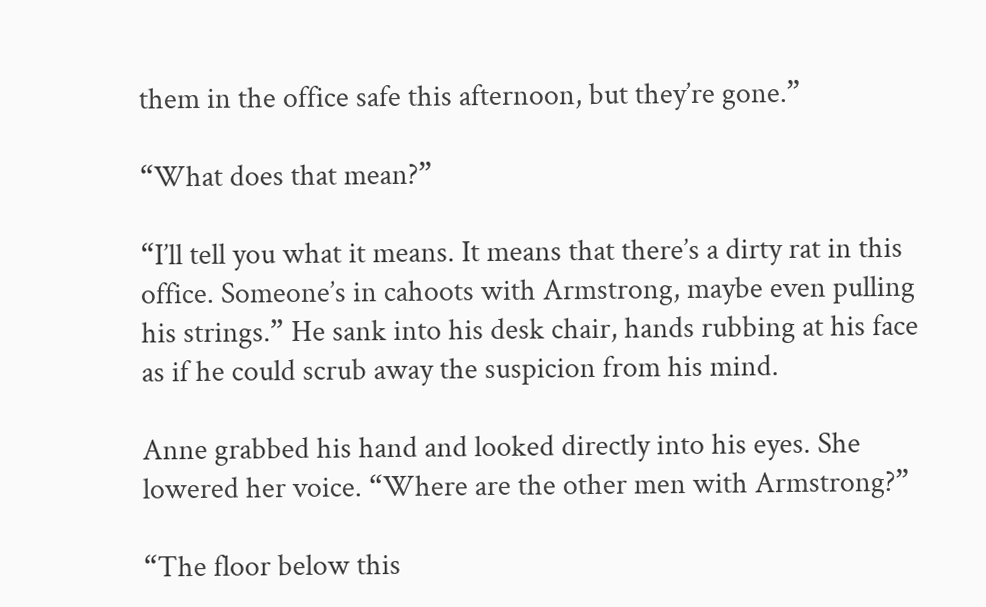them in the office safe this afternoon, but they’re gone.”

“What does that mean?”

“I’ll tell you what it means. It means that there’s a dirty rat in this office. Someone’s in cahoots with Armstrong, maybe even pulling his strings.” He sank into his desk chair, hands rubbing at his face as if he could scrub away the suspicion from his mind.

Anne grabbed his hand and looked directly into his eyes. She lowered her voice. “Where are the other men with Armstrong?”

“The floor below this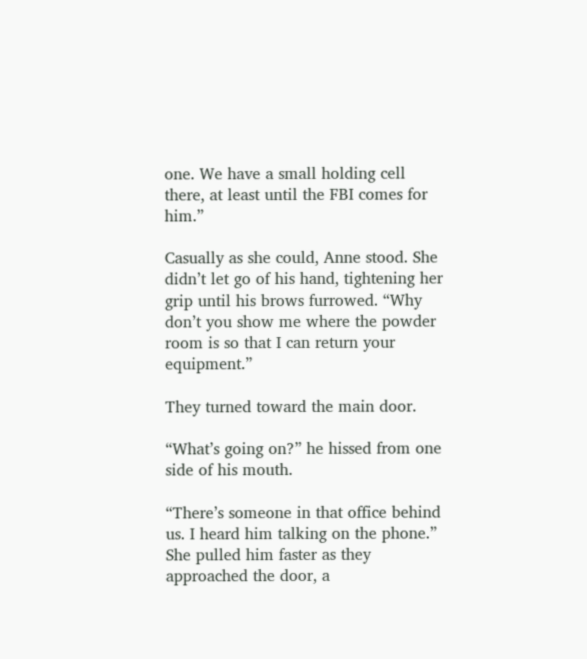one. We have a small holding cell there, at least until the FBI comes for him.”

Casually as she could, Anne stood. She didn’t let go of his hand, tightening her grip until his brows furrowed. “Why don’t you show me where the powder room is so that I can return your equipment.”

They turned toward the main door.

“What’s going on?” he hissed from one side of his mouth.

“There’s someone in that office behind us. I heard him talking on the phone.” She pulled him faster as they approached the door, a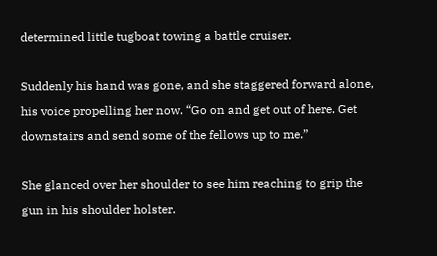determined little tugboat towing a battle cruiser.

Suddenly his hand was gone, and she staggered forward alone, his voice propelling her now. “Go on and get out of here. Get downstairs and send some of the fellows up to me.”

She glanced over her shoulder to see him reaching to grip the gun in his shoulder holster.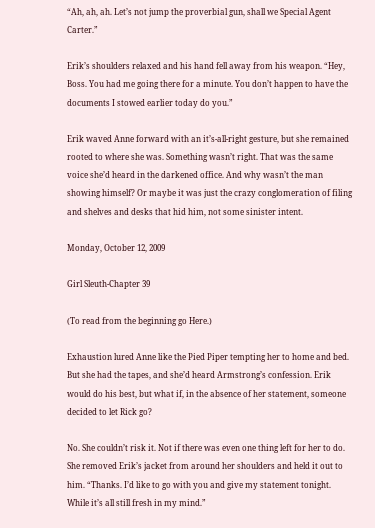“Ah, ah, ah. Let’s not jump the proverbial gun, shall we Special Agent Carter.”

Erik’s shoulders relaxed and his hand fell away from his weapon. “Hey, Boss. You had me going there for a minute. You don’t happen to have the documents I stowed earlier today do you.”

Erik waved Anne forward with an it’s-all-right gesture, but she remained rooted to where she was. Something wasn’t right. That was the same voice she’d heard in the darkened office. And why wasn’t the man showing himself? Or maybe it was just the crazy conglomeration of filing and shelves and desks that hid him, not some sinister intent.

Monday, October 12, 2009

Girl Sleuth-Chapter 39

(To read from the beginning go Here.)

Exhaustion lured Anne like the Pied Piper tempting her to home and bed. But she had the tapes, and she’d heard Armstrong’s confession. Erik would do his best, but what if, in the absence of her statement, someone decided to let Rick go?

No. She couldn’t risk it. Not if there was even one thing left for her to do. She removed Erik’s jacket from around her shoulders and held it out to him. “Thanks. I’d like to go with you and give my statement tonight. While it’s all still fresh in my mind.”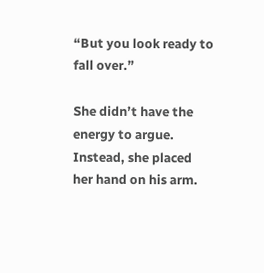“But you look ready to fall over.”

She didn’t have the energy to argue. Instead, she placed her hand on his arm.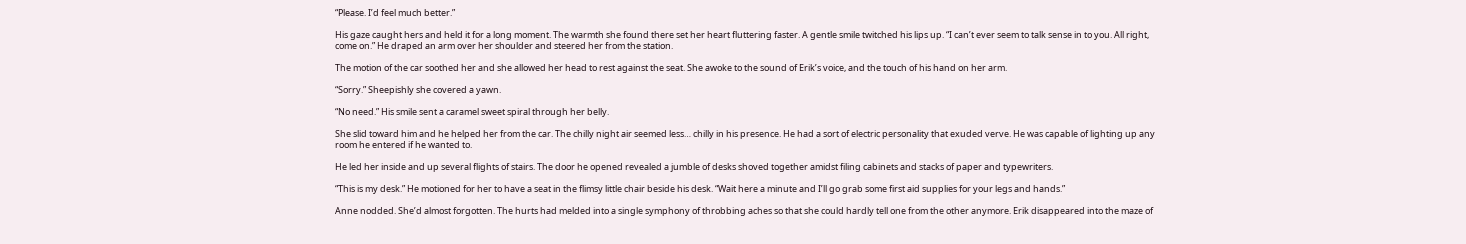“Please. I’d feel much better.”

His gaze caught hers and held it for a long moment. The warmth she found there set her heart fluttering faster. A gentle smile twitched his lips up. “I can’t ever seem to talk sense in to you. All right, come on.” He draped an arm over her shoulder and steered her from the station.

The motion of the car soothed her and she allowed her head to rest against the seat. She awoke to the sound of Erik’s voice, and the touch of his hand on her arm.

“Sorry.” Sheepishly she covered a yawn.

“No need.” His smile sent a caramel sweet spiral through her belly.

She slid toward him and he helped her from the car. The chilly night air seemed less… chilly in his presence. He had a sort of electric personality that exuded verve. He was capable of lighting up any room he entered if he wanted to.

He led her inside and up several flights of stairs. The door he opened revealed a jumble of desks shoved together amidst filing cabinets and stacks of paper and typewriters.

“This is my desk.” He motioned for her to have a seat in the flimsy little chair beside his desk. “Wait here a minute and I’ll go grab some first aid supplies for your legs and hands.”

Anne nodded. She’d almost forgotten. The hurts had melded into a single symphony of throbbing aches so that she could hardly tell one from the other anymore. Erik disappeared into the maze of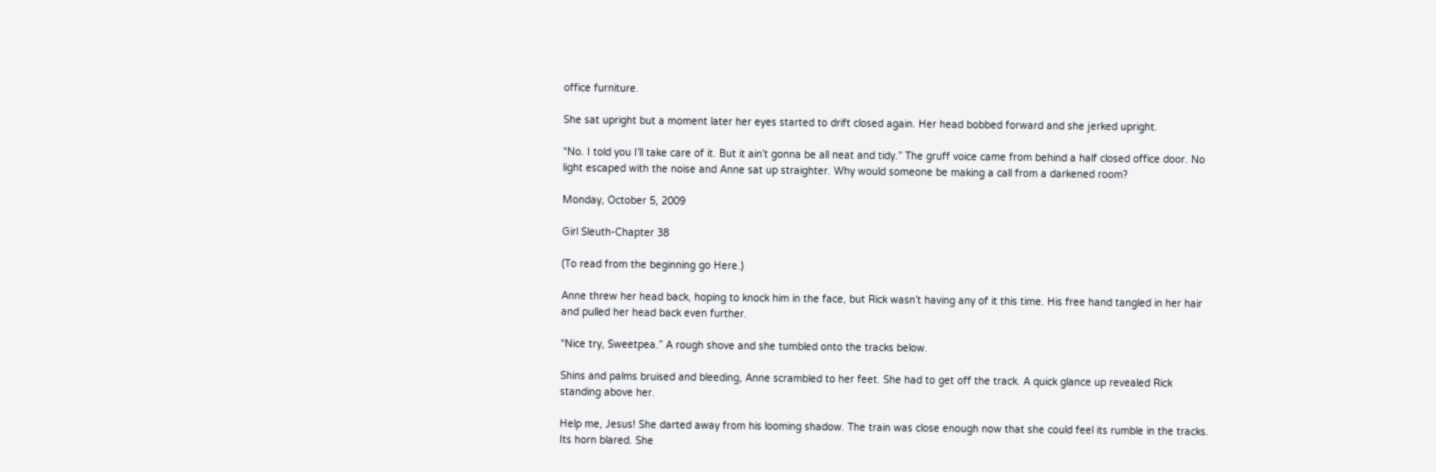office furniture.

She sat upright but a moment later her eyes started to drift closed again. Her head bobbed forward and she jerked upright.

“No. I told you I’ll take care of it. But it ain’t gonna be all neat and tidy.” The gruff voice came from behind a half closed office door. No light escaped with the noise and Anne sat up straighter. Why would someone be making a call from a darkened room?

Monday, October 5, 2009

Girl Sleuth-Chapter 38

(To read from the beginning go Here.)

Anne threw her head back, hoping to knock him in the face, but Rick wasn’t having any of it this time. His free hand tangled in her hair and pulled her head back even further.

“Nice try, Sweetpea.” A rough shove and she tumbled onto the tracks below.

Shins and palms bruised and bleeding, Anne scrambled to her feet. She had to get off the track. A quick glance up revealed Rick standing above her.

Help me, Jesus! She darted away from his looming shadow. The train was close enough now that she could feel its rumble in the tracks. Its horn blared. She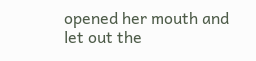opened her mouth and let out the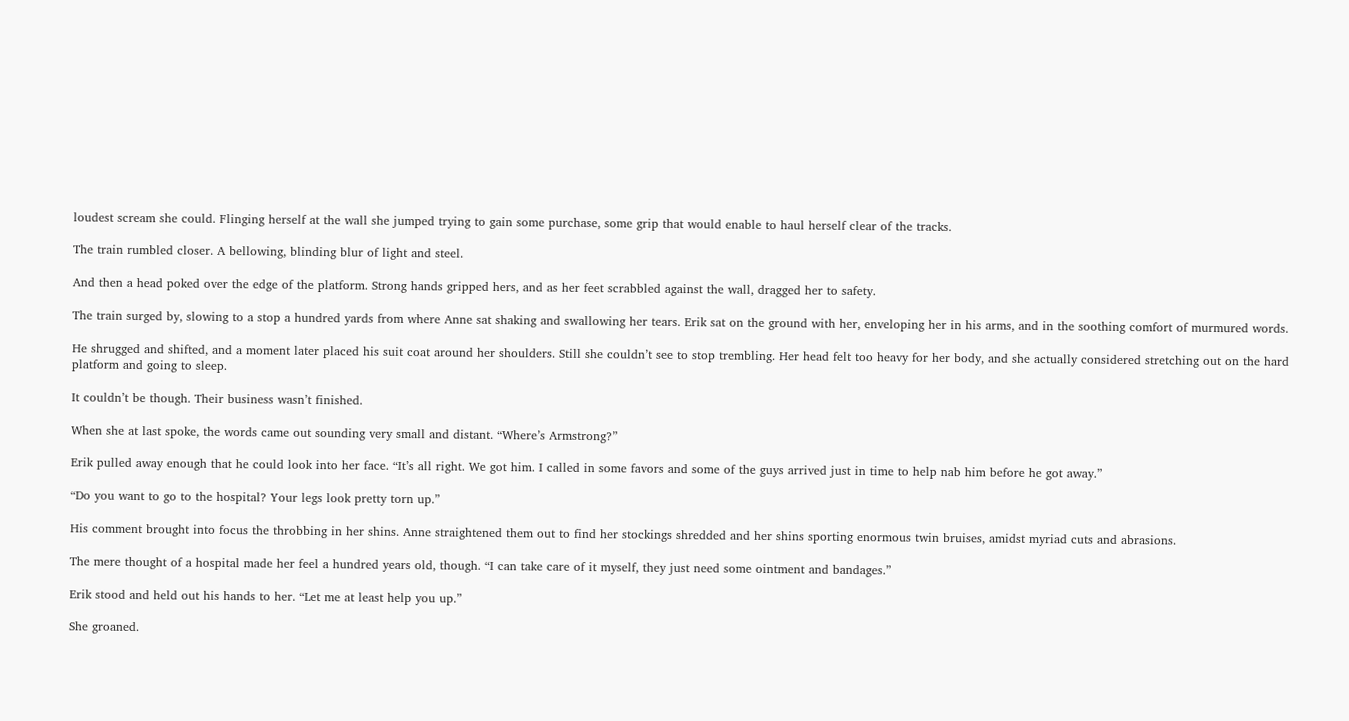loudest scream she could. Flinging herself at the wall she jumped trying to gain some purchase, some grip that would enable to haul herself clear of the tracks.

The train rumbled closer. A bellowing, blinding blur of light and steel.

And then a head poked over the edge of the platform. Strong hands gripped hers, and as her feet scrabbled against the wall, dragged her to safety.

The train surged by, slowing to a stop a hundred yards from where Anne sat shaking and swallowing her tears. Erik sat on the ground with her, enveloping her in his arms, and in the soothing comfort of murmured words.

He shrugged and shifted, and a moment later placed his suit coat around her shoulders. Still she couldn’t see to stop trembling. Her head felt too heavy for her body, and she actually considered stretching out on the hard platform and going to sleep.

It couldn’t be though. Their business wasn’t finished.

When she at last spoke, the words came out sounding very small and distant. “Where’s Armstrong?”

Erik pulled away enough that he could look into her face. “It’s all right. We got him. I called in some favors and some of the guys arrived just in time to help nab him before he got away.”

“Do you want to go to the hospital? Your legs look pretty torn up.”

His comment brought into focus the throbbing in her shins. Anne straightened them out to find her stockings shredded and her shins sporting enormous twin bruises, amidst myriad cuts and abrasions.

The mere thought of a hospital made her feel a hundred years old, though. “I can take care of it myself, they just need some ointment and bandages.”

Erik stood and held out his hands to her. “Let me at least help you up.”

She groaned.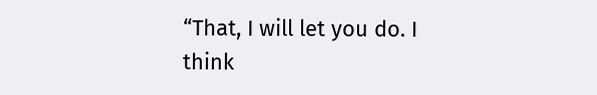“That, I will let you do. I think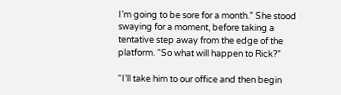I’m going to be sore for a month.” She stood swaying for a moment, before taking a tentative step away from the edge of the platform. “So what will happen to Rick?”

“I’ll take him to our office and then begin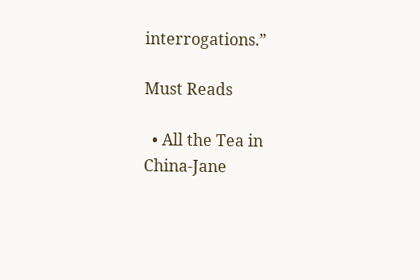interrogations.”

Must Reads

  • All the Tea in China-Jane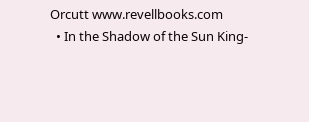Orcutt www.revellbooks.com
  • In the Shadow of the Sun King-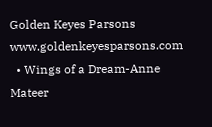Golden Keyes Parsons www.goldenkeyesparsons.com
  • Wings of a Dream-Anne Mateer